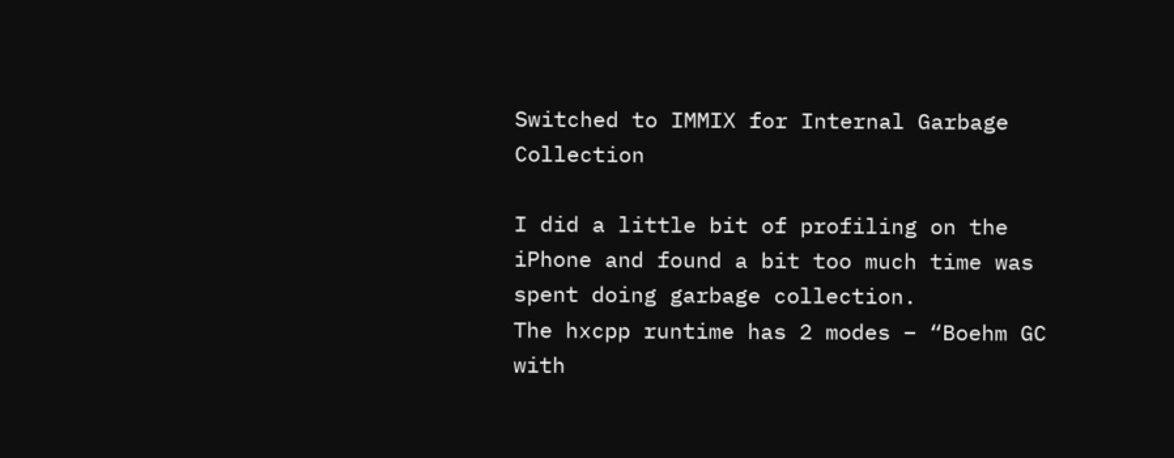Switched to IMMIX for Internal Garbage Collection

I did a little bit of profiling on the iPhone and found a bit too much time was spent doing garbage collection.
The hxcpp runtime has 2 modes – “Boehm GC with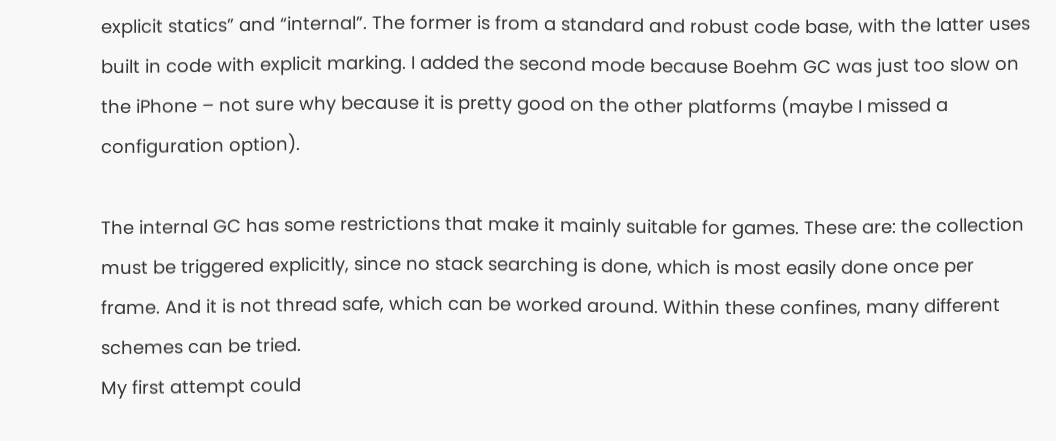explicit statics” and “internal”. The former is from a standard and robust code base, with the latter uses built in code with explicit marking. I added the second mode because Boehm GC was just too slow on the iPhone – not sure why because it is pretty good on the other platforms (maybe I missed a configuration option).

The internal GC has some restrictions that make it mainly suitable for games. These are: the collection must be triggered explicitly, since no stack searching is done, which is most easily done once per frame. And it is not thread safe, which can be worked around. Within these confines, many different schemes can be tried.
My first attempt could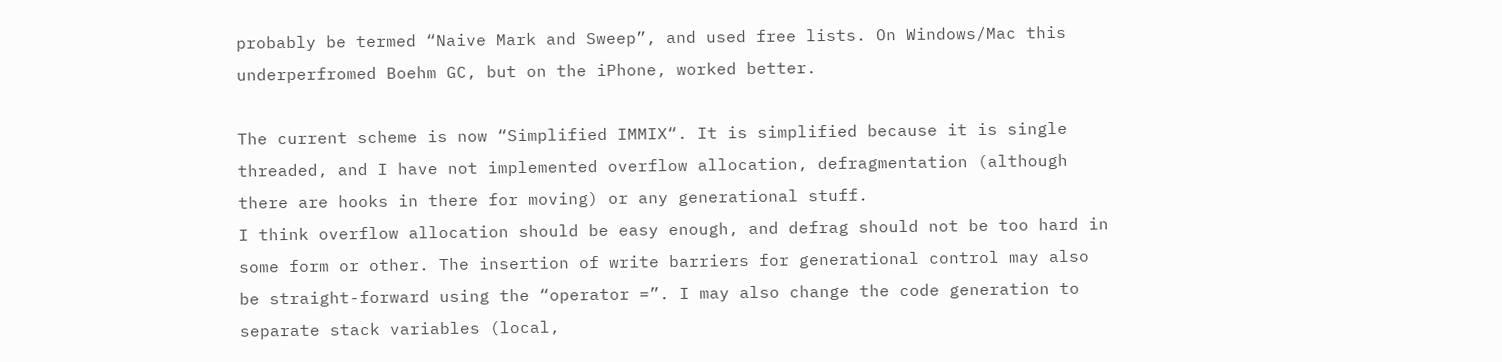probably be termed “Naive Mark and Sweep”, and used free lists. On Windows/Mac this underperfromed Boehm GC, but on the iPhone, worked better.

The current scheme is now “Simplified IMMIX“. It is simplified because it is single threaded, and I have not implemented overflow allocation, defragmentation (although there are hooks in there for moving) or any generational stuff.
I think overflow allocation should be easy enough, and defrag should not be too hard in some form or other. The insertion of write barriers for generational control may also be straight-forward using the “operator =”. I may also change the code generation to separate stack variables (local,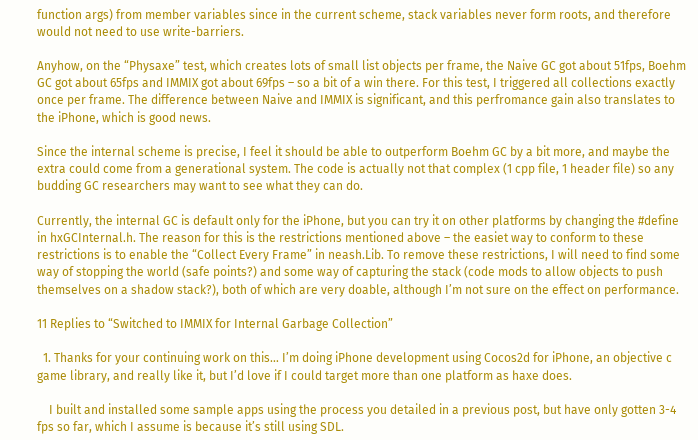function args) from member variables since in the current scheme, stack variables never form roots, and therefore would not need to use write-barriers.

Anyhow, on the “Physaxe” test, which creates lots of small list objects per frame, the Naive GC got about 51fps, Boehm GC got about 65fps and IMMIX got about 69fps – so a bit of a win there. For this test, I triggered all collections exactly once per frame. The difference between Naive and IMMIX is significant, and this perfromance gain also translates to the iPhone, which is good news.

Since the internal scheme is precise, I feel it should be able to outperform Boehm GC by a bit more, and maybe the extra could come from a generational system. The code is actually not that complex (1 cpp file, 1 header file) so any budding GC researchers may want to see what they can do.

Currently, the internal GC is default only for the iPhone, but you can try it on other platforms by changing the #define in hxGCInternal.h. The reason for this is the restrictions mentioned above – the easiet way to conform to these restrictions is to enable the “Collect Every Frame” in neash.Lib. To remove these restrictions, I will need to find some way of stopping the world (safe points?) and some way of capturing the stack (code mods to allow objects to push themselves on a shadow stack?), both of which are very doable, although I’m not sure on the effect on performance.

11 Replies to “Switched to IMMIX for Internal Garbage Collection”

  1. Thanks for your continuing work on this… I’m doing iPhone development using Cocos2d for iPhone, an objective c game library, and really like it, but I’d love if I could target more than one platform as haxe does.

    I built and installed some sample apps using the process you detailed in a previous post, but have only gotten 3-4 fps so far, which I assume is because it’s still using SDL.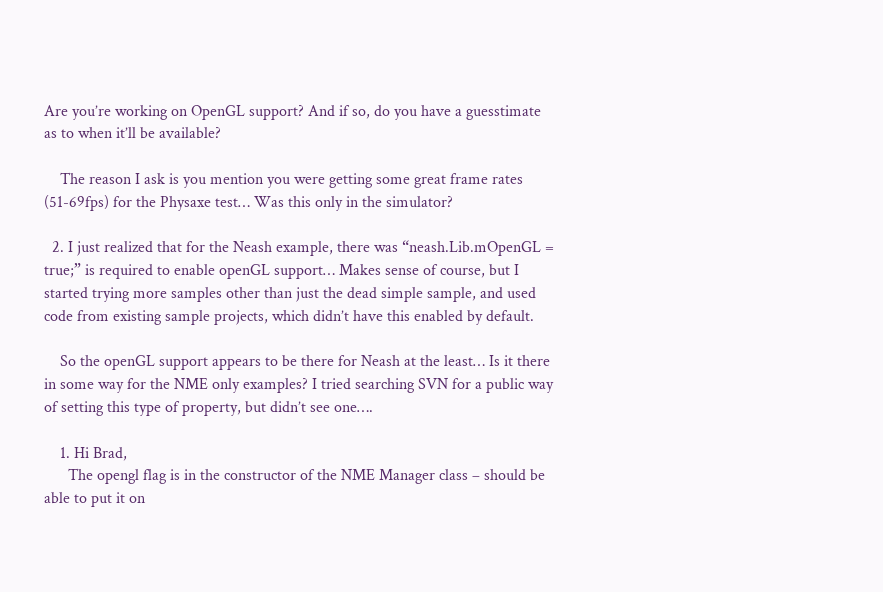Are you’re working on OpenGL support? And if so, do you have a guesstimate as to when it’ll be available?

    The reason I ask is you mention you were getting some great frame rates (51-69fps) for the Physaxe test… Was this only in the simulator?

  2. I just realized that for the Neash example, there was “neash.Lib.mOpenGL = true;” is required to enable openGL support… Makes sense of course, but I started trying more samples other than just the dead simple sample, and used code from existing sample projects, which didn’t have this enabled by default.

    So the openGL support appears to be there for Neash at the least… Is it there in some way for the NME only examples? I tried searching SVN for a public way of setting this type of property, but didn’t see one….

    1. Hi Brad,
      The opengl flag is in the constructor of the NME Manager class – should be able to put it on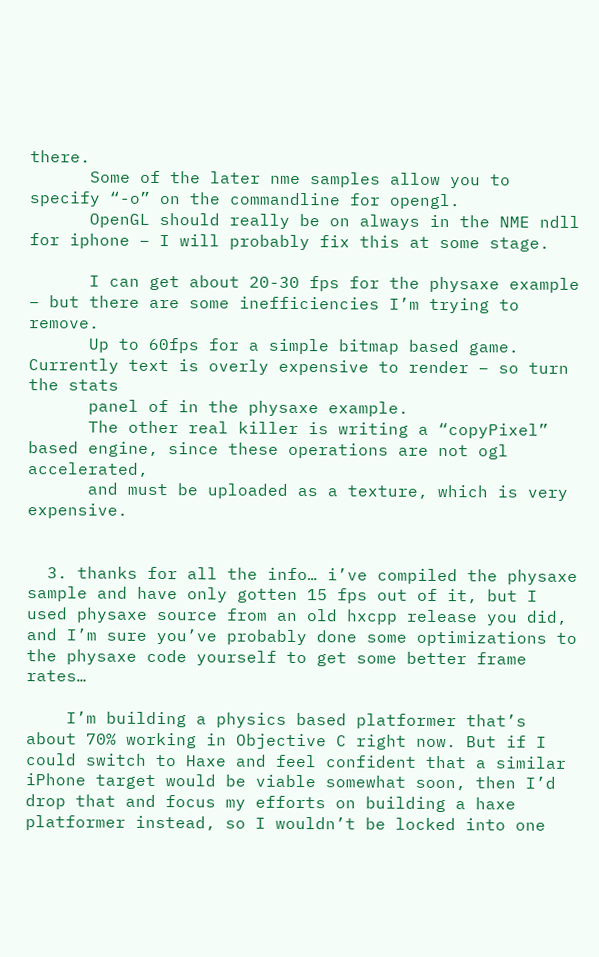there.
      Some of the later nme samples allow you to specify “-o” on the commandline for opengl.
      OpenGL should really be on always in the NME ndll for iphone – I will probably fix this at some stage.

      I can get about 20-30 fps for the physaxe example – but there are some inefficiencies I’m trying to remove.
      Up to 60fps for a simple bitmap based game. Currently text is overly expensive to render – so turn the stats
      panel of in the physaxe example.
      The other real killer is writing a “copyPixel” based engine, since these operations are not ogl accelerated,
      and must be uploaded as a texture, which is very expensive.


  3. thanks for all the info… i’ve compiled the physaxe sample and have only gotten 15 fps out of it, but I used physaxe source from an old hxcpp release you did, and I’m sure you’ve probably done some optimizations to the physaxe code yourself to get some better frame rates…

    I’m building a physics based platformer that’s about 70% working in Objective C right now. But if I could switch to Haxe and feel confident that a similar iPhone target would be viable somewhat soon, then I’d drop that and focus my efforts on building a haxe platformer instead, so I wouldn’t be locked into one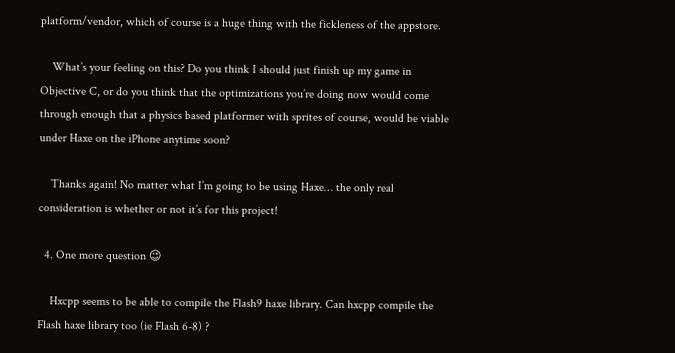platform/vendor, which of course is a huge thing with the fickleness of the appstore.

    What’s your feeling on this? Do you think I should just finish up my game in Objective C, or do you think that the optimizations you’re doing now would come through enough that a physics based platformer with sprites of course, would be viable under Haxe on the iPhone anytime soon?

    Thanks again! No matter what I’m going to be using Haxe… the only real consideration is whether or not it’s for this project!

  4. One more question 😉

    Hxcpp seems to be able to compile the Flash9 haxe library. Can hxcpp compile the Flash haxe library too (ie Flash 6-8) ?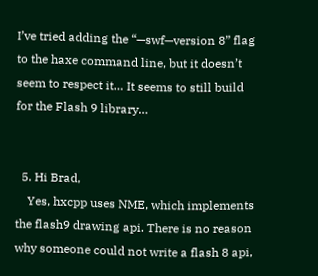I’ve tried adding the “—swf—version 8” flag to the haxe command line, but it doesn’t seem to respect it… It seems to still build for the Flash 9 library…


  5. Hi Brad,
    Yes, hxcpp uses NME, which implements the flash9 drawing api. There is no reason why someone could not write a flash 8 api,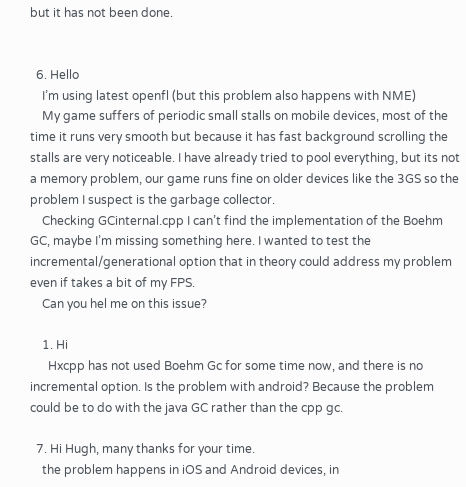but it has not been done.


  6. Hello
    I’m using latest openfl (but this problem also happens with NME)
    My game suffers of periodic small stalls on mobile devices, most of the time it runs very smooth but because it has fast background scrolling the stalls are very noticeable. I have already tried to pool everything, but its not a memory problem, our game runs fine on older devices like the 3GS so the problem I suspect is the garbage collector.
    Checking GCinternal.cpp I can’t find the implementation of the Boehm GC, maybe I’m missing something here. I wanted to test the incremental/generational option that in theory could address my problem even if takes a bit of my FPS.
    Can you hel me on this issue?

    1. Hi
      Hxcpp has not used Boehm Gc for some time now, and there is no incremental option. Is the problem with android? Because the problem could be to do with the java GC rather than the cpp gc.

  7. Hi Hugh, many thanks for your time.
    the problem happens in iOS and Android devices, in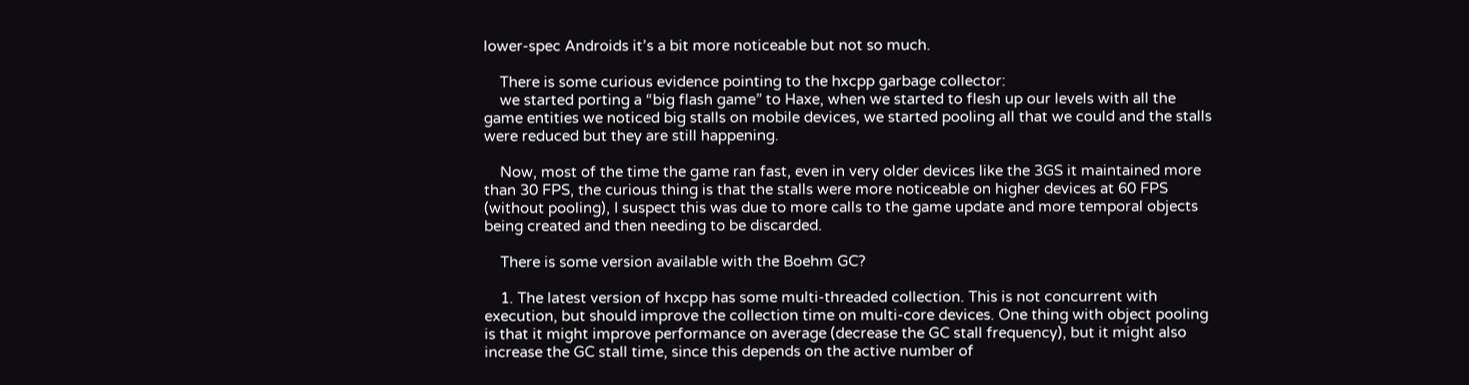lower-spec Androids it’s a bit more noticeable but not so much.

    There is some curious evidence pointing to the hxcpp garbage collector:
    we started porting a “big flash game” to Haxe, when we started to flesh up our levels with all the game entities we noticed big stalls on mobile devices, we started pooling all that we could and the stalls were reduced but they are still happening.

    Now, most of the time the game ran fast, even in very older devices like the 3GS it maintained more than 30 FPS, the curious thing is that the stalls were more noticeable on higher devices at 60 FPS (without pooling), I suspect this was due to more calls to the game update and more temporal objects being created and then needing to be discarded.

    There is some version available with the Boehm GC?

    1. The latest version of hxcpp has some multi-threaded collection. This is not concurrent with execution, but should improve the collection time on multi-core devices. One thing with object pooling is that it might improve performance on average (decrease the GC stall frequency), but it might also increase the GC stall time, since this depends on the active number of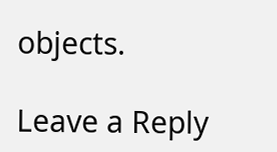objects.

Leave a Reply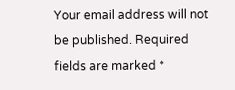Your email address will not be published. Required fields are marked *